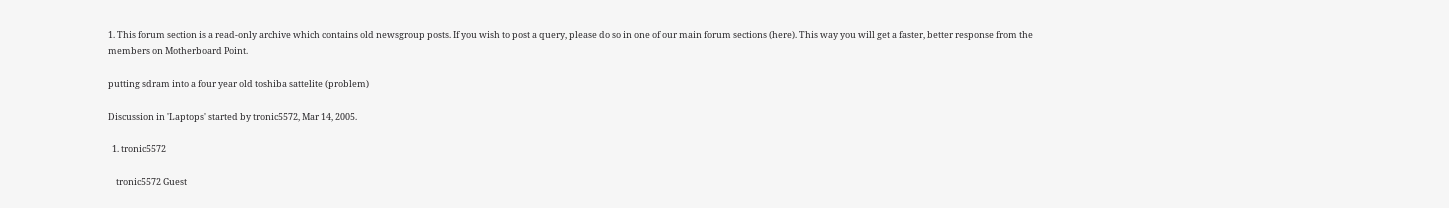1. This forum section is a read-only archive which contains old newsgroup posts. If you wish to post a query, please do so in one of our main forum sections (here). This way you will get a faster, better response from the members on Motherboard Point.

putting sdram into a four year old toshiba sattelite (problem)

Discussion in 'Laptops' started by tronic5572, Mar 14, 2005.

  1. tronic5572

    tronic5572 Guest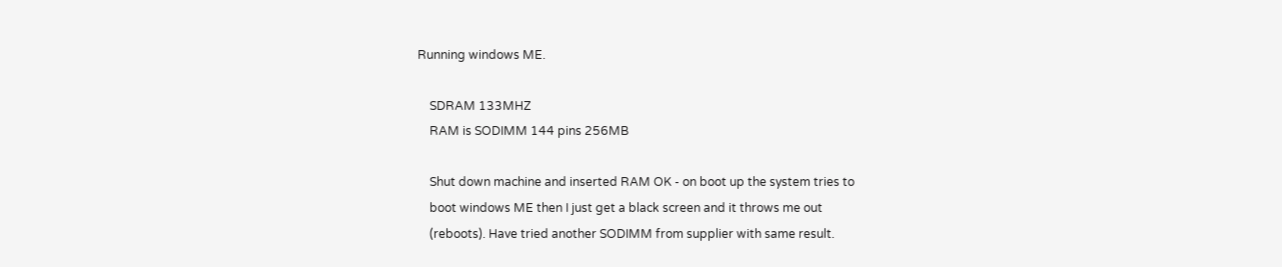Running windows ME.

    SDRAM 133MHZ
    RAM is SODIMM 144 pins 256MB

    Shut down machine and inserted RAM OK - on boot up the system tries to
    boot windows ME then I just get a black screen and it throws me out
    (reboots). Have tried another SODIMM from supplier with same result.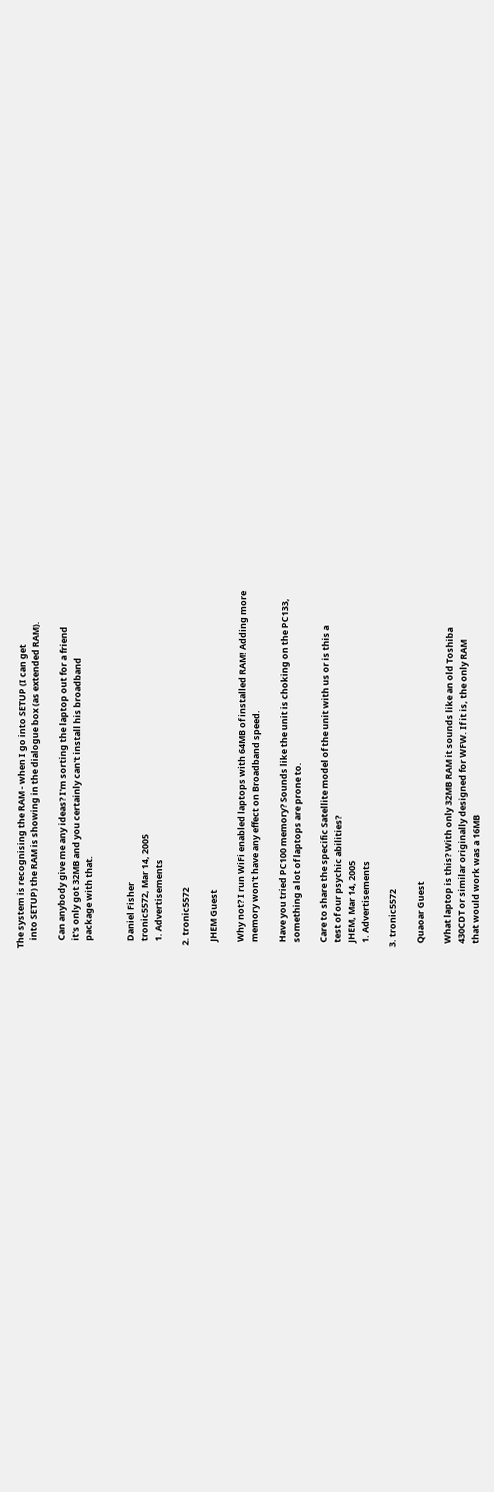The system is recognising the RAM - when I go into SETUP (I can get
    into SETUP) the RAM is showing in the dialogue box (as extended RAM).

    Can anybody give me any ideas? I'm sorting the laptop out for a friend
    it's only got 32MB and you certainly can't install his broadband
    package with that.


    Daniel Fisher
    tronic5572, Mar 14, 2005
    1. Advertisements

  2. tronic5572

    JHEM Guest

    Why not? I run WiFi enabled laptops with 64MB of installed RAM! Adding more
    memory won't have any effect on Broadband speed.

    Have you tried PC100 memory? Sounds like the unit is choking on the PC133,
    something a lot of laptops are prone to.

    Care to share the specific Satellite model of the unit with us or is this a
    test of our psychic abilities?
    JHEM, Mar 14, 2005
    1. Advertisements

  3. tronic5572

    Quaoar Guest

    What laptop is this? With only 32MB RAM it sounds like an old Toshiba
    430CDT or similar originally designed for WFW. If it is, the only RAM
    that would work was a 16MB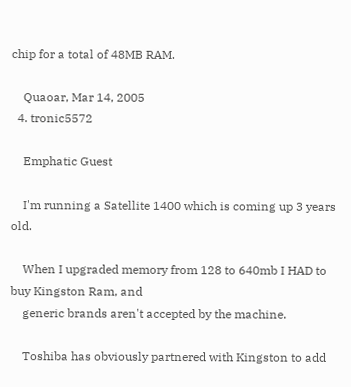chip for a total of 48MB RAM.

    Quaoar, Mar 14, 2005
  4. tronic5572

    Emphatic Guest

    I'm running a Satellite 1400 which is coming up 3 years old.

    When I upgraded memory from 128 to 640mb I HAD to buy Kingston Ram, and
    generic brands aren't accepted by the machine.

    Toshiba has obviously partnered with Kingston to add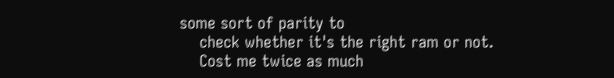some sort of parity to
    check whether it's the right ram or not.
    Cost me twice as much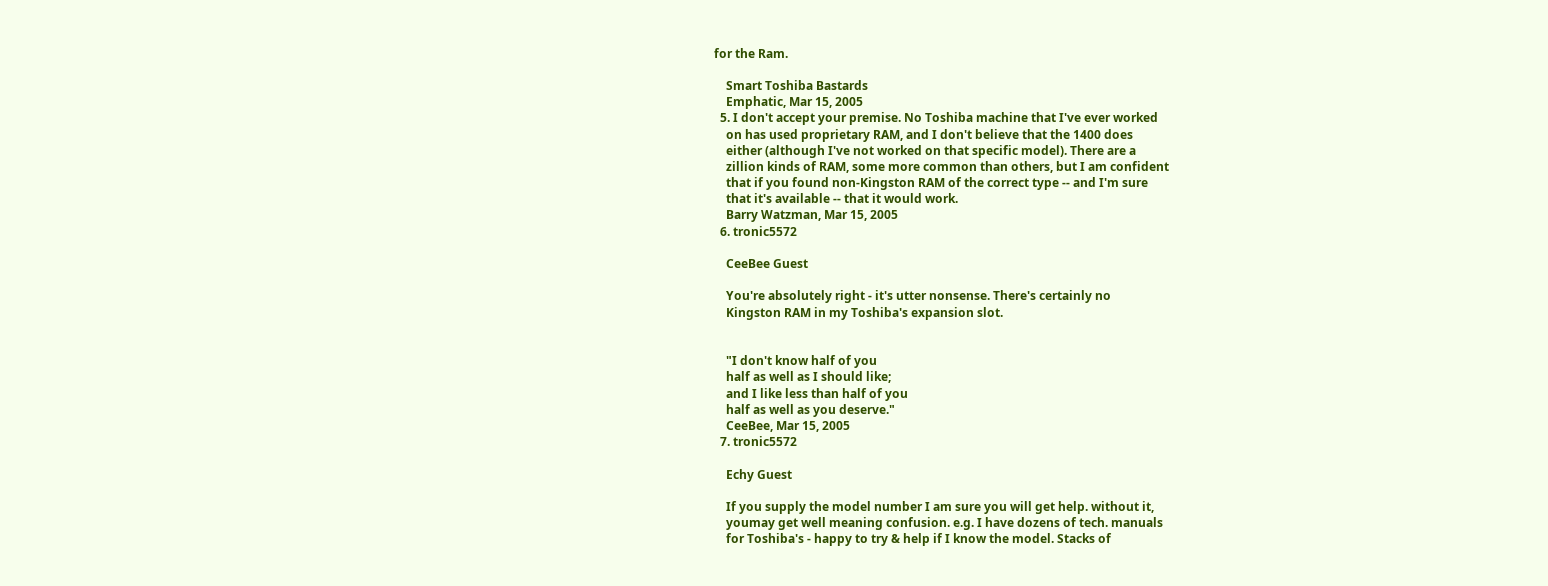for the Ram.

    Smart Toshiba Bastards
    Emphatic, Mar 15, 2005
  5. I don't accept your premise. No Toshiba machine that I've ever worked
    on has used proprietary RAM, and I don't believe that the 1400 does
    either (although I've not worked on that specific model). There are a
    zillion kinds of RAM, some more common than others, but I am confident
    that if you found non-Kingston RAM of the correct type -- and I'm sure
    that it's available -- that it would work.
    Barry Watzman, Mar 15, 2005
  6. tronic5572

    CeeBee Guest

    You're absolutely right - it's utter nonsense. There's certainly no
    Kingston RAM in my Toshiba's expansion slot.


    "I don't know half of you
    half as well as I should like;
    and I like less than half of you
    half as well as you deserve."
    CeeBee, Mar 15, 2005
  7. tronic5572

    Echy Guest

    If you supply the model number I am sure you will get help. without it,
    youmay get well meaning confusion. e.g. I have dozens of tech. manuals
    for Toshiba's - happy to try & help if I know the model. Stacks of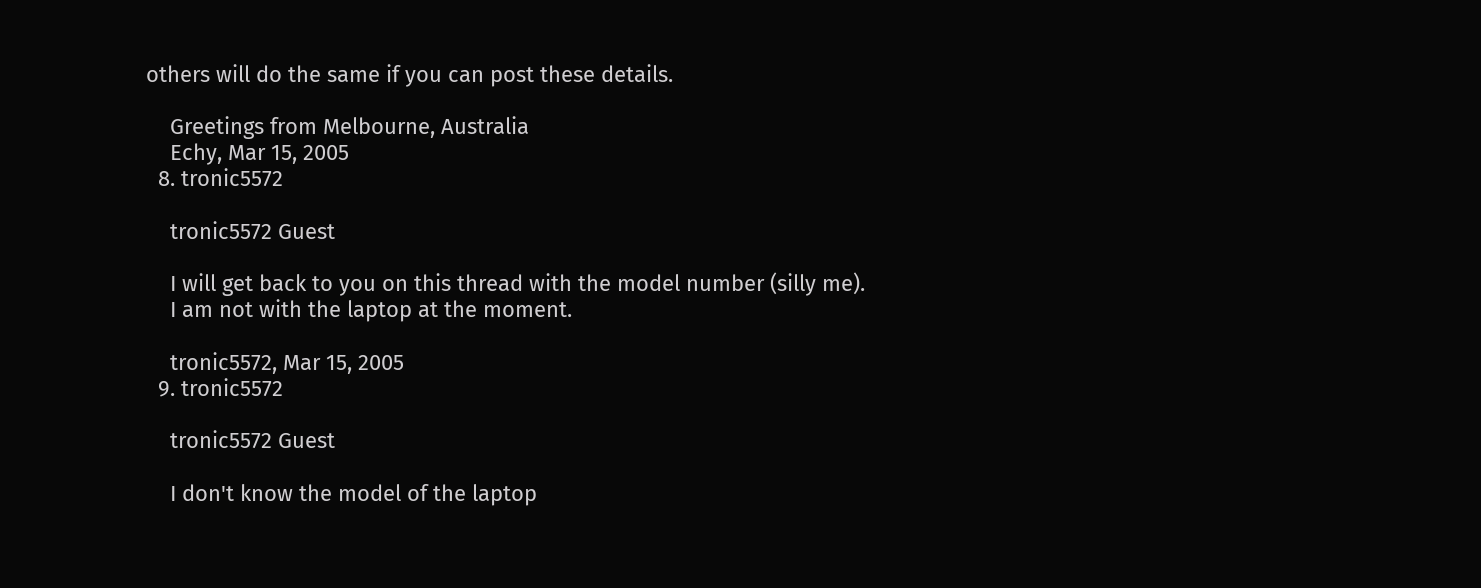others will do the same if you can post these details.

    Greetings from Melbourne, Australia
    Echy, Mar 15, 2005
  8. tronic5572

    tronic5572 Guest

    I will get back to you on this thread with the model number (silly me).
    I am not with the laptop at the moment.

    tronic5572, Mar 15, 2005
  9. tronic5572

    tronic5572 Guest

    I don't know the model of the laptop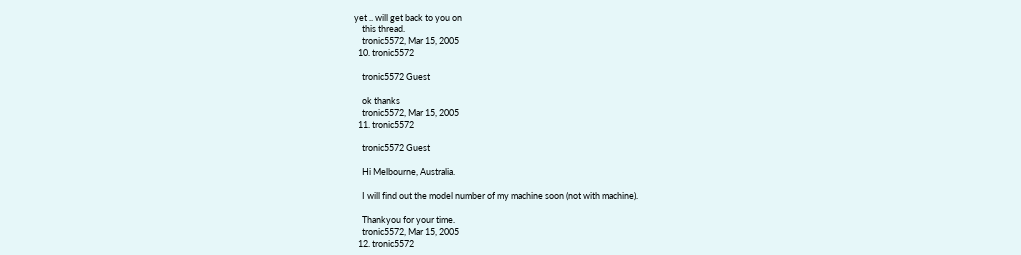yet .. will get back to you on
    this thread.
    tronic5572, Mar 15, 2005
  10. tronic5572

    tronic5572 Guest

    ok thanks
    tronic5572, Mar 15, 2005
  11. tronic5572

    tronic5572 Guest

    Hi Melbourne, Australia.

    I will find out the model number of my machine soon (not with machine).

    Thankyou for your time.
    tronic5572, Mar 15, 2005
  12. tronic5572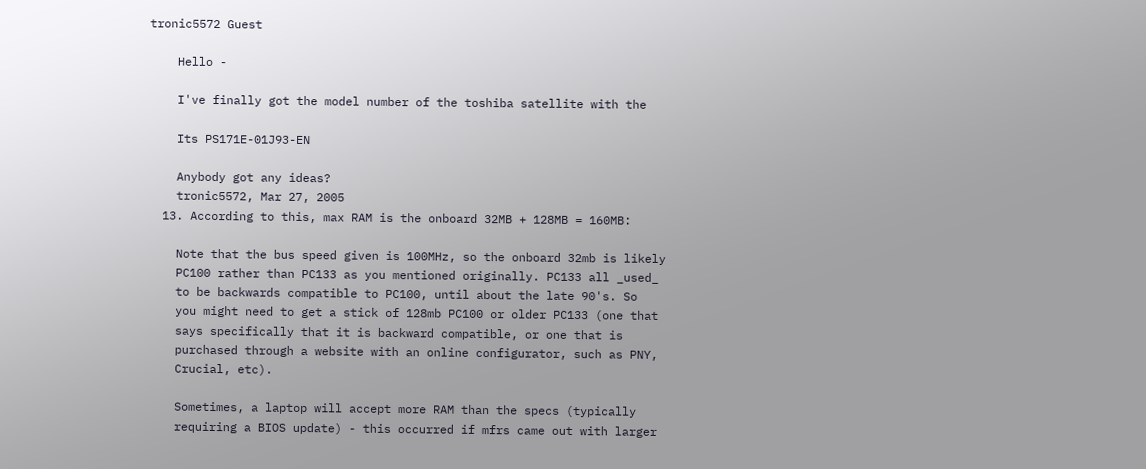tronic5572 Guest

    Hello -

    I've finally got the model number of the toshiba satellite with the

    Its PS171E-01J93-EN

    Anybody got any ideas?
    tronic5572, Mar 27, 2005
  13. According to this, max RAM is the onboard 32MB + 128MB = 160MB:

    Note that the bus speed given is 100MHz, so the onboard 32mb is likely
    PC100 rather than PC133 as you mentioned originally. PC133 all _used_
    to be backwards compatible to PC100, until about the late 90's. So
    you might need to get a stick of 128mb PC100 or older PC133 (one that
    says specifically that it is backward compatible, or one that is
    purchased through a website with an online configurator, such as PNY,
    Crucial, etc).

    Sometimes, a laptop will accept more RAM than the specs (typically
    requiring a BIOS update) - this occurred if mfrs came out with larger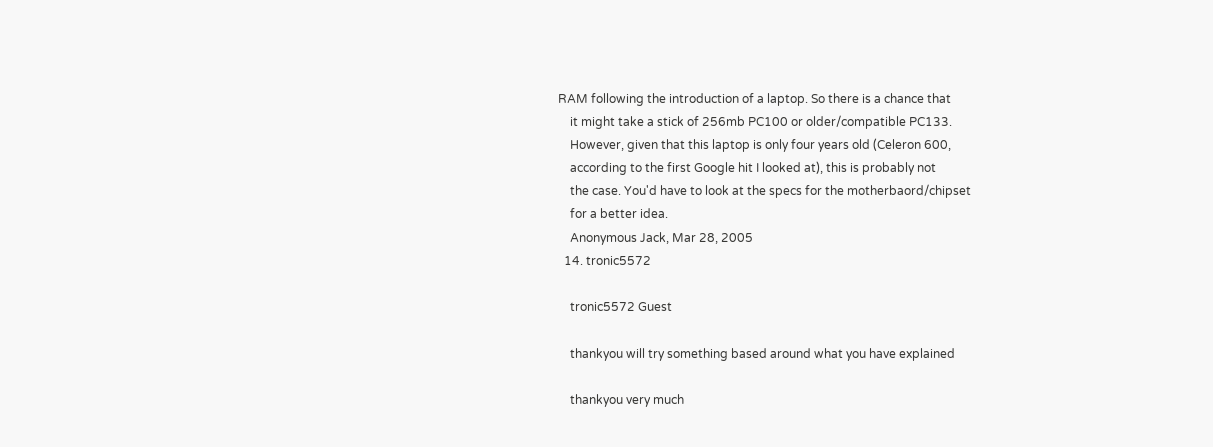RAM following the introduction of a laptop. So there is a chance that
    it might take a stick of 256mb PC100 or older/compatible PC133.
    However, given that this laptop is only four years old (Celeron 600,
    according to the first Google hit I looked at), this is probably not
    the case. You'd have to look at the specs for the motherbaord/chipset
    for a better idea.
    Anonymous Jack, Mar 28, 2005
  14. tronic5572

    tronic5572 Guest

    thankyou will try something based around what you have explained

    thankyou very much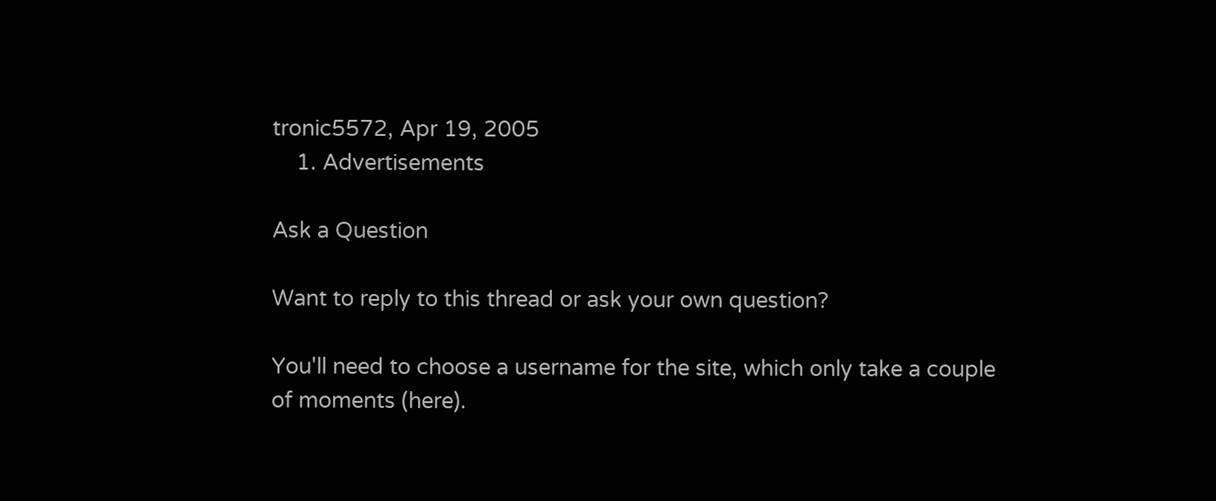tronic5572, Apr 19, 2005
    1. Advertisements

Ask a Question

Want to reply to this thread or ask your own question?

You'll need to choose a username for the site, which only take a couple of moments (here).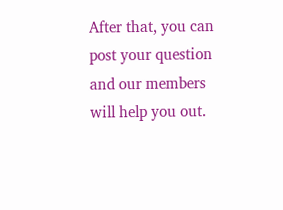After that, you can post your question and our members will help you out.